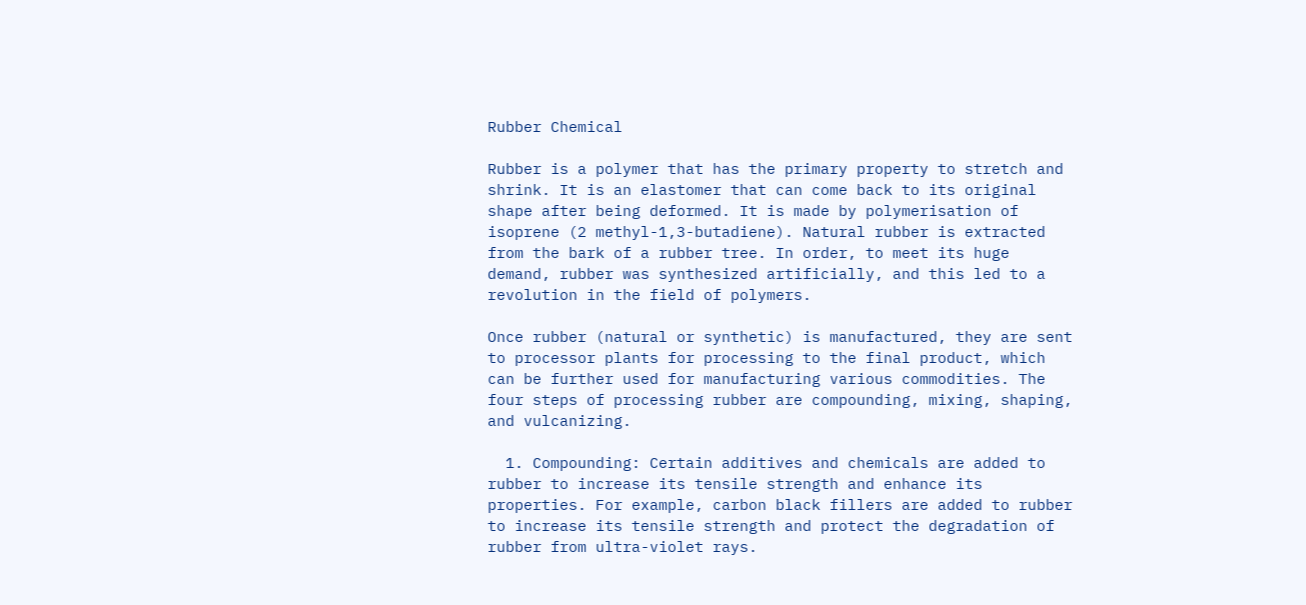Rubber Chemical

Rubber is a polymer that has the primary property to stretch and shrink. It is an elastomer that can come back to its original shape after being deformed. It is made by polymerisation of isoprene (2 methyl-1,3-butadiene). Natural rubber is extracted from the bark of a rubber tree. In order, to meet its huge demand, rubber was synthesized artificially, and this led to a revolution in the field of polymers.

Once rubber (natural or synthetic) is manufactured, they are sent to processor plants for processing to the final product, which can be further used for manufacturing various commodities. The four steps of processing rubber are compounding, mixing, shaping, and vulcanizing.

  1. Compounding: Certain additives and chemicals are added to rubber to increase its tensile strength and enhance its properties. For example, carbon black fillers are added to rubber to increase its tensile strength and protect the degradation of rubber from ultra-violet rays.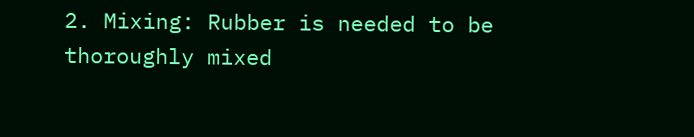2. Mixing: Rubber is needed to be thoroughly mixed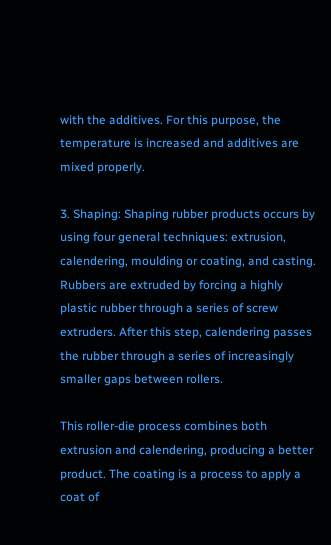with the additives. For this purpose, the temperature is increased and additives are mixed properly.

3. Shaping: Shaping rubber products occurs by using four general techniques: extrusion, calendering, moulding or coating, and casting. Rubbers are extruded by forcing a highly plastic rubber through a series of screw extruders. After this step, calendering passes the rubber through a series of increasingly smaller gaps between rollers.

This roller-die process combines both extrusion and calendering, producing a better product. The coating is a process to apply a coat of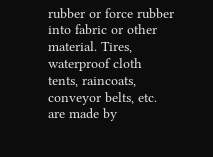rubber or force rubber into fabric or other material. Tires, waterproof cloth tents, raincoats, conveyor belts, etc. are made by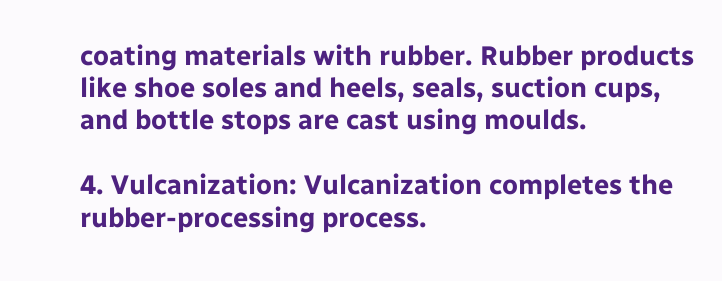coating materials with rubber. Rubber products like shoe soles and heels, seals, suction cups, and bottle stops are cast using moulds.

4. Vulcanization: Vulcanization completes the rubber-processing process.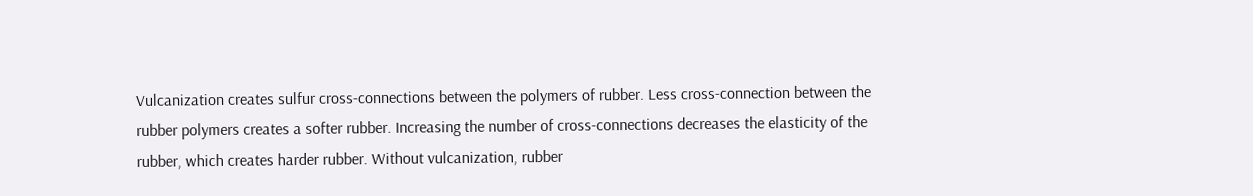Vulcanization creates sulfur cross-connections between the polymers of rubber. Less cross-connection between the rubber polymers creates a softer rubber. Increasing the number of cross-connections decreases the elasticity of the rubber, which creates harder rubber. Without vulcanization, rubber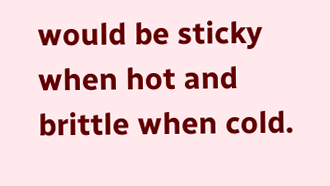would be sticky when hot and brittle when cold.